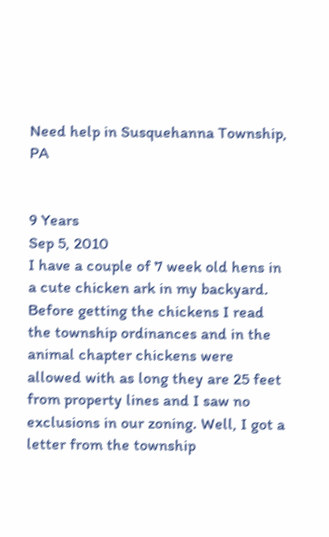Need help in Susquehanna Township, PA


9 Years
Sep 5, 2010
I have a couple of 7 week old hens in a cute chicken ark in my backyard. Before getting the chickens I read the township ordinances and in the animal chapter chickens were allowed with as long they are 25 feet from property lines and I saw no exclusions in our zoning. Well, I got a letter from the township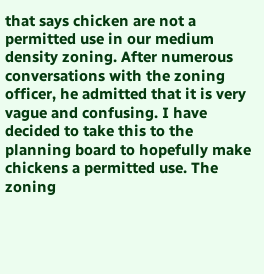that says chicken are not a permitted use in our medium density zoning. After numerous conversations with the zoning officer, he admitted that it is very vague and confusing. I have decided to take this to the planning board to hopefully make chickens a permitted use. The zoning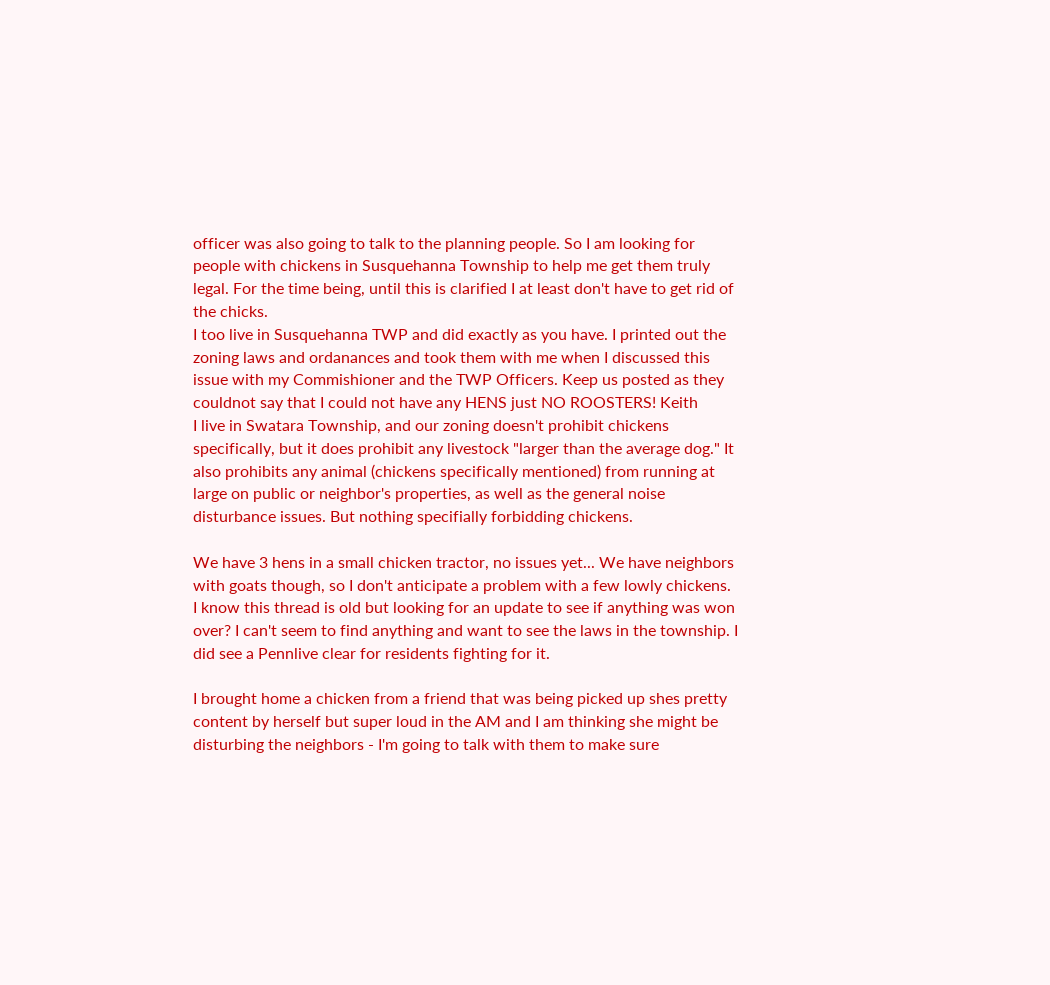officer was also going to talk to the planning people. So I am looking for people with chickens in Susquehanna Township to help me get them truly legal. For the time being, until this is clarified I at least don't have to get rid of the chicks.
I too live in Susquehanna TWP and did exactly as you have. I printed out the zoning laws and ordanances and took them with me when I discussed this issue with my Commishioner and the TWP Officers. Keep us posted as they couldnot say that I could not have any HENS just NO ROOSTERS! Keith
I live in Swatara Township, and our zoning doesn't prohibit chickens specifically, but it does prohibit any livestock "larger than the average dog." It also prohibits any animal (chickens specifically mentioned) from running at large on public or neighbor's properties, as well as the general noise disturbance issues. But nothing specifially forbidding chickens.

We have 3 hens in a small chicken tractor, no issues yet... We have neighbors with goats though, so I don't anticipate a problem with a few lowly chickens.
I know this thread is old but looking for an update to see if anything was won over? I can't seem to find anything and want to see the laws in the township. I did see a Pennlive clear for residents fighting for it.

I brought home a chicken from a friend that was being picked up shes pretty content by herself but super loud in the AM and I am thinking she might be disturbing the neighbors - I'm going to talk with them to make sure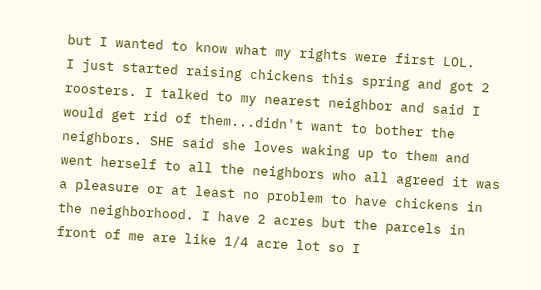but I wanted to know what my rights were first LOL.
I just started raising chickens this spring and got 2 roosters. I talked to my nearest neighbor and said I would get rid of them...didn't want to bother the neighbors. SHE said she loves waking up to them and went herself to all the neighbors who all agreed it was a pleasure or at least no problem to have chickens in the neighborhood. I have 2 acres but the parcels in front of me are like 1/4 acre lot so I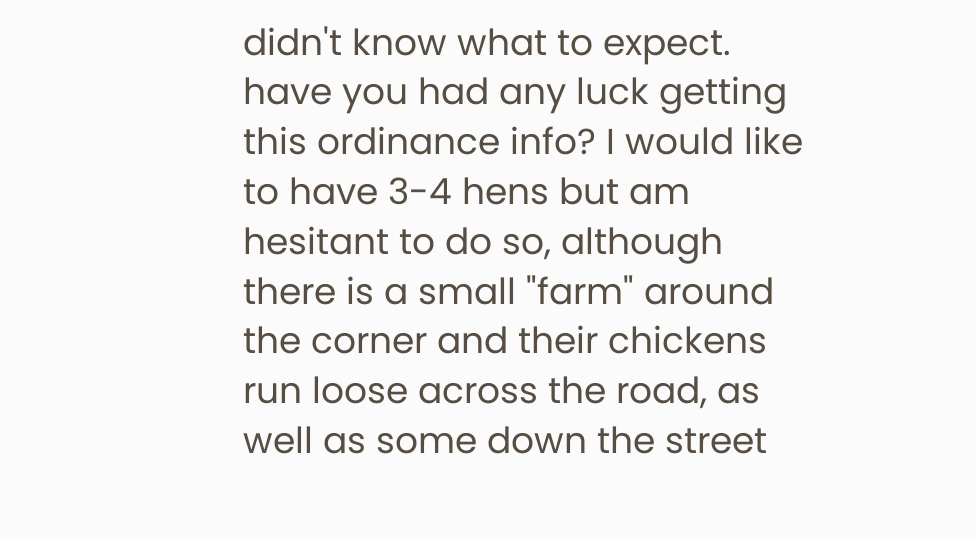didn't know what to expect.
have you had any luck getting this ordinance info? I would like to have 3-4 hens but am hesitant to do so, although there is a small "farm" around the corner and their chickens run loose across the road, as well as some down the street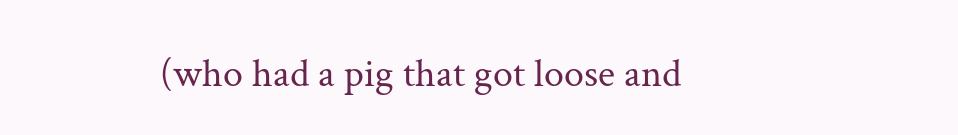(who had a pig that got loose and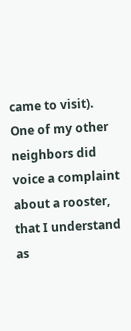came to visit). One of my other neighbors did voice a complaint about a rooster, that I understand as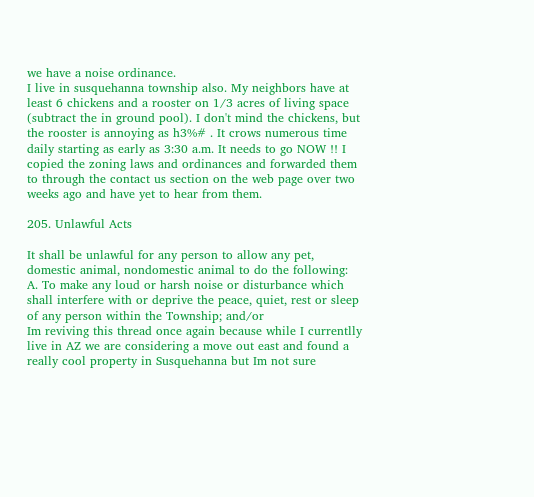we have a noise ordinance.
I live in susquehanna township also. My neighbors have at least 6 chickens and a rooster on 1/3 acres of living space (subtract the in ground pool). I don't mind the chickens, but the rooster is annoying as h3%# . It crows numerous time daily starting as early as 3:30 a.m. It needs to go NOW !! I copied the zoning laws and ordinances and forwarded them to through the contact us section on the web page over two weeks ago and have yet to hear from them.

205. Unlawful Acts

It shall be unlawful for any person to allow any pet, domestic animal, nondomestic animal to do the following:
A. To make any loud or harsh noise or disturbance which shall interfere with or deprive the peace, quiet, rest or sleep of any person within the Township; and/or
Im reviving this thread once again because while I currentlly live in AZ we are considering a move out east and found a really cool property in Susquehanna but Im not sure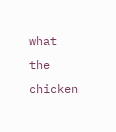what the chicken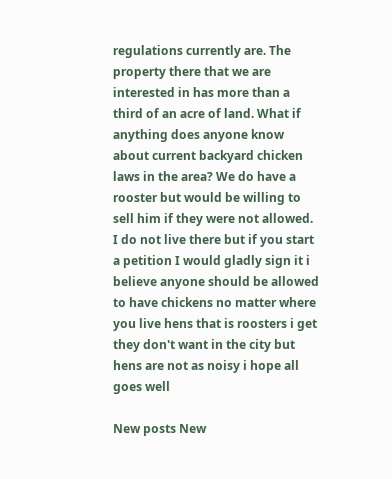regulations currently are. The property there that we are interested in has more than a third of an acre of land. What if anything does anyone know about current backyard chicken laws in the area? We do have a rooster but would be willing to sell him if they were not allowed.
I do not live there but if you start a petition I would gladly sign it i believe anyone should be allowed to have chickens no matter where you live hens that is roosters i get they don't want in the city but hens are not as noisy i hope all goes well

New posts New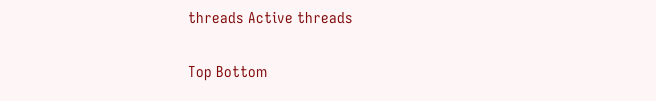threads Active threads

Top Bottom